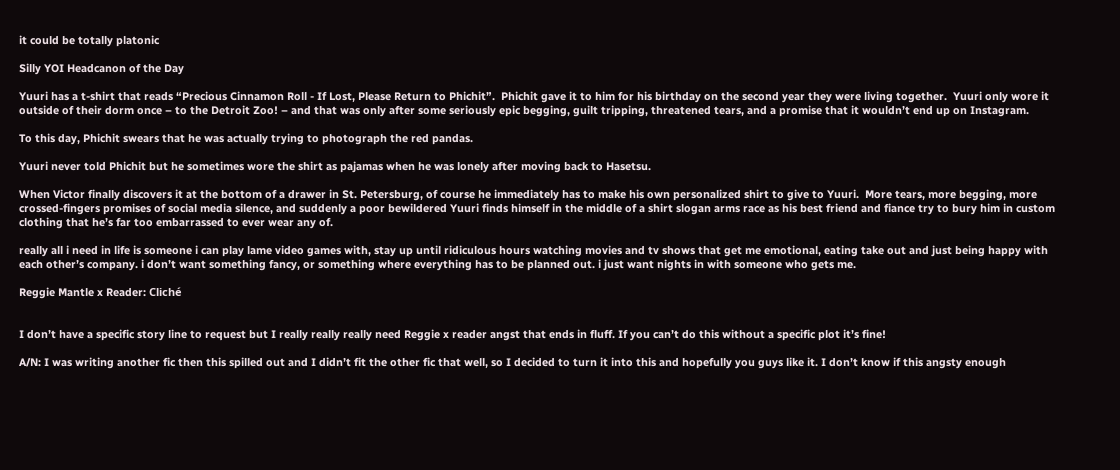it could be totally platonic

Silly YOI Headcanon of the Day

Yuuri has a t-shirt that reads “Precious Cinnamon Roll - If Lost, Please Return to Phichit”.  Phichit gave it to him for his birthday on the second year they were living together.  Yuuri only wore it outside of their dorm once – to the Detroit Zoo! – and that was only after some seriously epic begging, guilt tripping, threatened tears, and a promise that it wouldn’t end up on Instagram.

To this day, Phichit swears that he was actually trying to photograph the red pandas.

Yuuri never told Phichit but he sometimes wore the shirt as pajamas when he was lonely after moving back to Hasetsu.

When Victor finally discovers it at the bottom of a drawer in St. Petersburg, of course he immediately has to make his own personalized shirt to give to Yuuri.  More tears, more begging, more crossed-fingers promises of social media silence, and suddenly a poor bewildered Yuuri finds himself in the middle of a shirt slogan arms race as his best friend and fiance try to bury him in custom clothing that he’s far too embarrassed to ever wear any of.

really all i need in life is someone i can play lame video games with, stay up until ridiculous hours watching movies and tv shows that get me emotional, eating take out and just being happy with each other’s company. i don’t want something fancy, or something where everything has to be planned out. i just want nights in with someone who gets me.

Reggie Mantle x Reader: Cliché


I don’t have a specific story line to request but I really really really need Reggie x reader angst that ends in fluff. If you can’t do this without a specific plot it’s fine!

A/N: I was writing another fic then this spilled out and I didn’t fit the other fic that well, so I decided to turn it into this and hopefully you guys like it. I don’t know if this angsty enough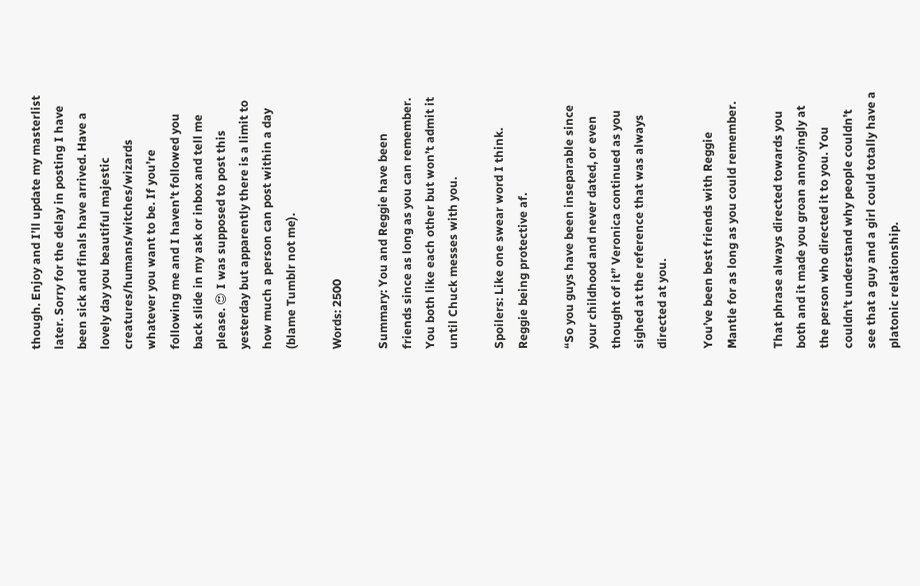though. Enjoy and I’ll update my masterlist later. Sorry for the delay in posting I have been sick and finals have arrived. Have a lovely day you beautiful majestic creatures/humans/witches/wizards whatever you want to be. If you’re following me and I haven’t followed you back slide in my ask or inbox and tell me please. 😍 I was supposed to post this yesterday but apparently there is a limit to how much a person can post within a day (blame Tumblr not me).

Words: 2500

Summary: You and Reggie have been friends since as long as you can remember. You both like each other but won’t admit it until Chuck messes with you.

Spoilers: Like one swear word I think. Reggie being protective af.

“So you guys have been inseparable since your childhood and never dated, or even thought of it” Veronica continued as you sighed at the reference that was always directed at you.

You’ve been best friends with Reggie Mantle for as long as you could remember.

That phrase always directed towards you both and it made you groan annoyingly at the person who directed it to you. You couldn’t understand why people couldn’t see that a guy and a girl could totally have a platonic relationship.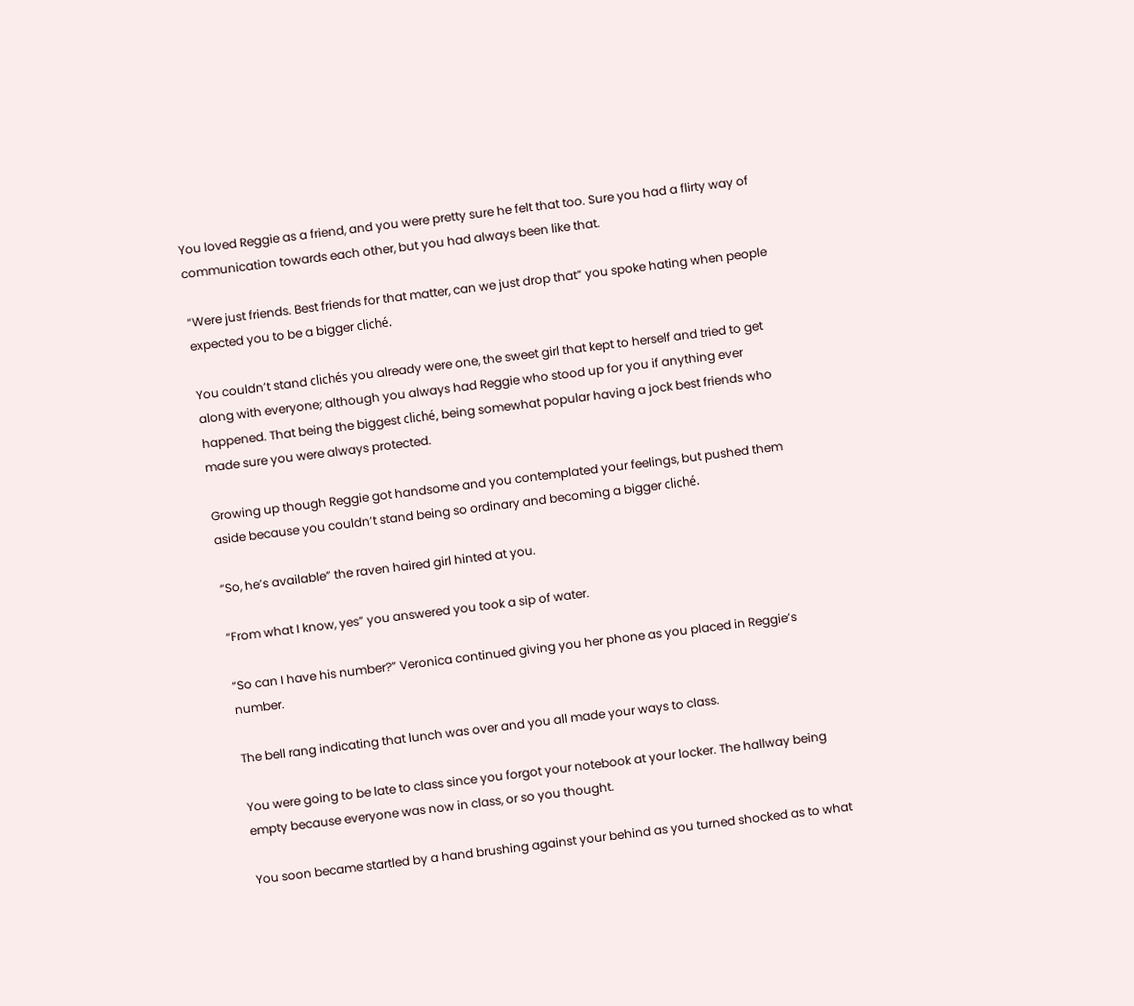You loved Reggie as a friend, and you were pretty sure he felt that too. Sure you had a flirty way of communication towards each other, but you had always been like that.

“Were just friends. Best friends for that matter, can we just drop that” you spoke hating when people expected you to be a bigger cliché.

You couldn’t stand clichés you already were one, the sweet girl that kept to herself and tried to get along with everyone; although you always had Reggie who stood up for you if anything ever happened. That being the biggest cliché, being somewhat popular having a jock best friends who made sure you were always protected.

Growing up though Reggie got handsome and you contemplated your feelings, but pushed them aside because you couldn’t stand being so ordinary and becoming a bigger cliché.

“So, he’s available” the raven haired girl hinted at you.

“From what I know, yes” you answered you took a sip of water.

“So can I have his number?” Veronica continued giving you her phone as you placed in Reggie’s number.

The bell rang indicating that lunch was over and you all made your ways to class.

You were going to be late to class since you forgot your notebook at your locker. The hallway being empty because everyone was now in class, or so you thought.

You soon became startled by a hand brushing against your behind as you turned shocked as to what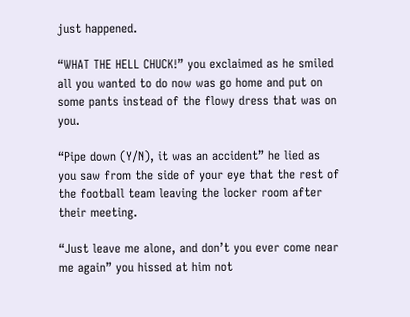just happened.

“WHAT THE HELL CHUCK!” you exclaimed as he smiled all you wanted to do now was go home and put on some pants instead of the flowy dress that was on you.

“Pipe down (Y/N), it was an accident” he lied as you saw from the side of your eye that the rest of the football team leaving the locker room after their meeting.

“Just leave me alone, and don’t you ever come near me again” you hissed at him not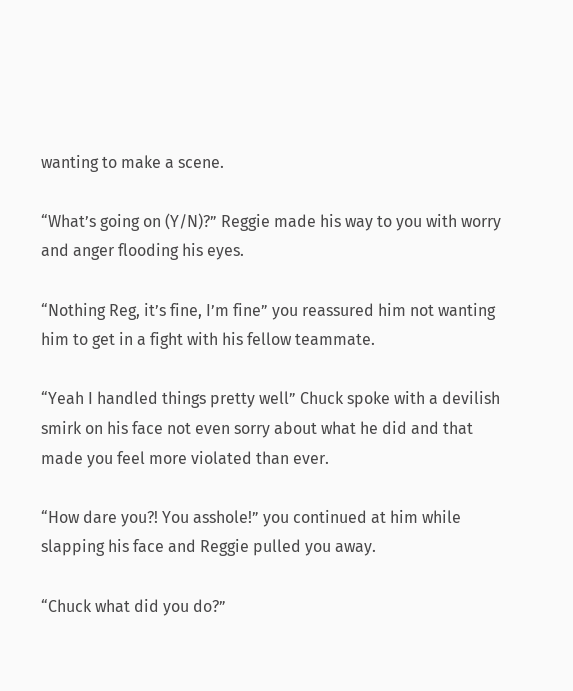wanting to make a scene.

“What’s going on (Y/N)?” Reggie made his way to you with worry and anger flooding his eyes.

“Nothing Reg, it’s fine, I’m fine” you reassured him not wanting him to get in a fight with his fellow teammate.

“Yeah I handled things pretty well” Chuck spoke with a devilish smirk on his face not even sorry about what he did and that made you feel more violated than ever.

“How dare you?! You asshole!” you continued at him while slapping his face and Reggie pulled you away.

“Chuck what did you do?”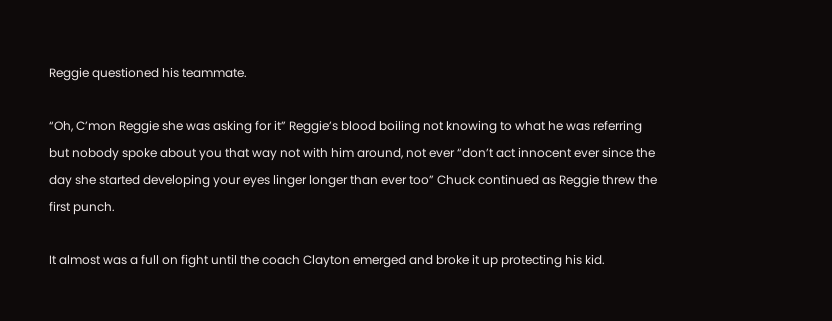Reggie questioned his teammate.

“Oh, C’mon Reggie she was asking for it” Reggie’s blood boiling not knowing to what he was referring but nobody spoke about you that way not with him around, not ever “don’t act innocent ever since the day she started developing your eyes linger longer than ever too” Chuck continued as Reggie threw the first punch.

It almost was a full on fight until the coach Clayton emerged and broke it up protecting his kid.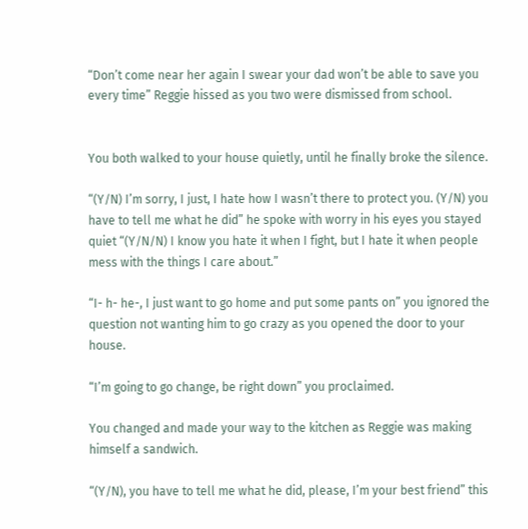“Don’t come near her again I swear your dad won’t be able to save you every time” Reggie hissed as you two were dismissed from school.


You both walked to your house quietly, until he finally broke the silence.

“(Y/N) I’m sorry, I just, I hate how I wasn’t there to protect you. (Y/N) you have to tell me what he did” he spoke with worry in his eyes you stayed quiet “(Y/N/N) I know you hate it when I fight, but I hate it when people mess with the things I care about.”

“I- h- he-, I just want to go home and put some pants on” you ignored the question not wanting him to go crazy as you opened the door to your house.

“I’m going to go change, be right down” you proclaimed.

You changed and made your way to the kitchen as Reggie was making himself a sandwich.

“(Y/N), you have to tell me what he did, please, I’m your best friend” this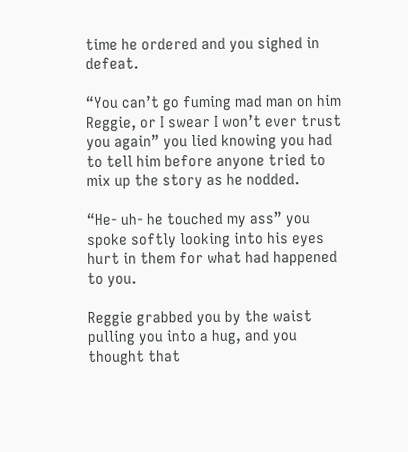time he ordered and you sighed in defeat.

“You can’t go fuming mad man on him Reggie, or I swear I won’t ever trust you again” you lied knowing you had to tell him before anyone tried to mix up the story as he nodded.

“He- uh- he touched my ass” you spoke softly looking into his eyes hurt in them for what had happened to you.

Reggie grabbed you by the waist pulling you into a hug, and you thought that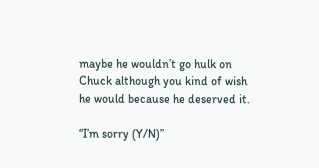maybe he wouldn’t go hulk on Chuck although you kind of wish he would because he deserved it.

“I’m sorry (Y/N)”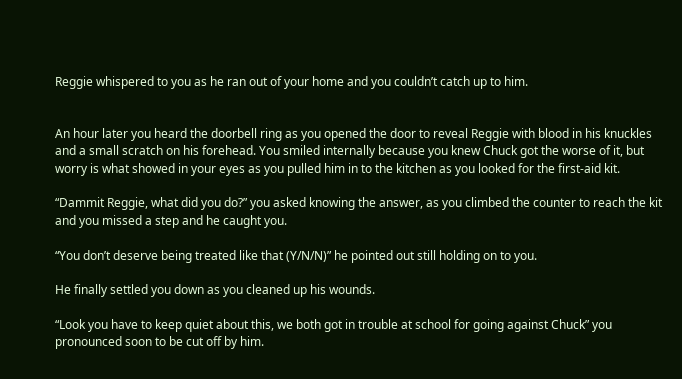Reggie whispered to you as he ran out of your home and you couldn’t catch up to him.


An hour later you heard the doorbell ring as you opened the door to reveal Reggie with blood in his knuckles and a small scratch on his forehead. You smiled internally because you knew Chuck got the worse of it, but worry is what showed in your eyes as you pulled him in to the kitchen as you looked for the first-aid kit.

“Dammit Reggie, what did you do?” you asked knowing the answer, as you climbed the counter to reach the kit and you missed a step and he caught you.

“You don’t deserve being treated like that (Y/N/N)” he pointed out still holding on to you.

He finally settled you down as you cleaned up his wounds.

“Look you have to keep quiet about this, we both got in trouble at school for going against Chuck” you pronounced soon to be cut off by him.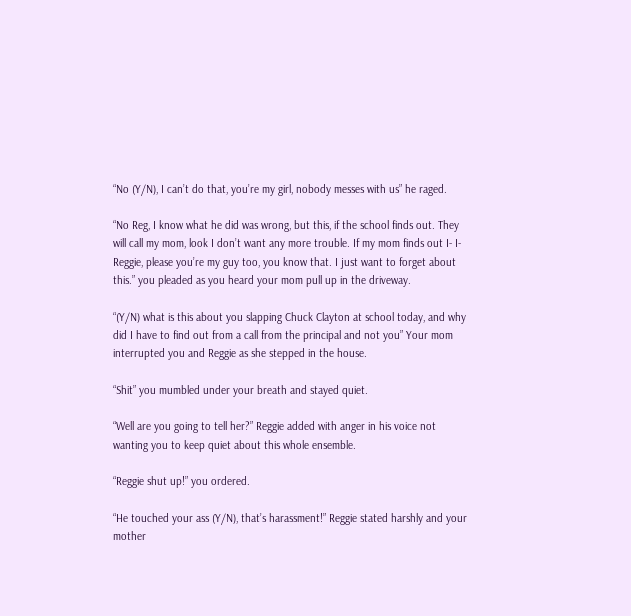“No (Y/N), I can’t do that, you’re my girl, nobody messes with us” he raged.

“No Reg, I know what he did was wrong, but this, if the school finds out. They will call my mom, look I don’t want any more trouble. If my mom finds out I- I- Reggie, please you’re my guy too, you know that. I just want to forget about this.” you pleaded as you heard your mom pull up in the driveway.

“(Y/N) what is this about you slapping Chuck Clayton at school today, and why did I have to find out from a call from the principal and not you” Your mom interrupted you and Reggie as she stepped in the house.

“Shit” you mumbled under your breath and stayed quiet.

“Well are you going to tell her?” Reggie added with anger in his voice not wanting you to keep quiet about this whole ensemble.

“Reggie shut up!” you ordered.

“He touched your ass (Y/N), that’s harassment!” Reggie stated harshly and your mother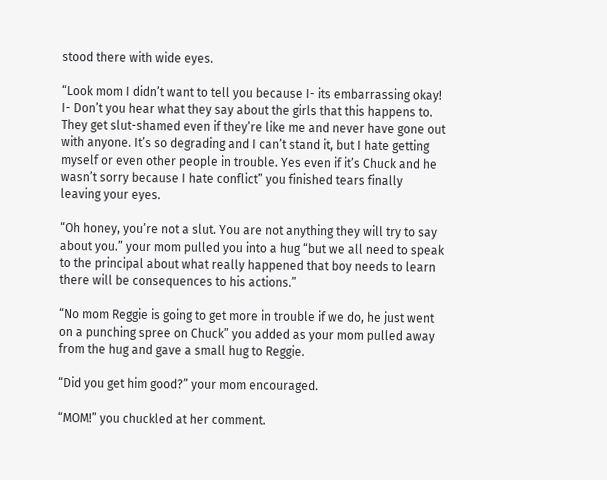stood there with wide eyes.

“Look mom I didn’t want to tell you because I- its embarrassing okay! I- Don’t you hear what they say about the girls that this happens to. They get slut-shamed even if they’re like me and never have gone out with anyone. It’s so degrading and I can’t stand it, but I hate getting myself or even other people in trouble. Yes even if it’s Chuck and he wasn’t sorry because I hate conflict” you finished tears finally leaving your eyes.

“Oh honey, you’re not a slut. You are not anything they will try to say about you.” your mom pulled you into a hug “but we all need to speak to the principal about what really happened that boy needs to learn there will be consequences to his actions.”

“No mom Reggie is going to get more in trouble if we do, he just went on a punching spree on Chuck” you added as your mom pulled away from the hug and gave a small hug to Reggie.

“Did you get him good?” your mom encouraged.

“MOM!” you chuckled at her comment.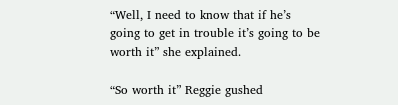“Well, I need to know that if he’s going to get in trouble it’s going to be worth it” she explained.

“So worth it” Reggie gushed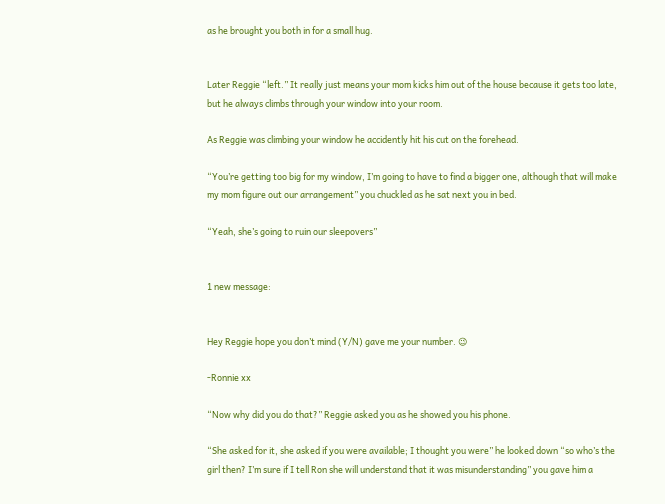as he brought you both in for a small hug.


Later Reggie “left.” It really just means your mom kicks him out of the house because it gets too late, but he always climbs through your window into your room.

As Reggie was climbing your window he accidently hit his cut on the forehead.

“You’re getting too big for my window, I’m going to have to find a bigger one, although that will make my mom figure out our arrangement” you chuckled as he sat next you in bed.

“Yeah, she’s going to ruin our sleepovers”


1 new message:


Hey Reggie hope you don’t mind (Y/N) gave me your number. 😉

-Ronnie xx

“Now why did you do that?” Reggie asked you as he showed you his phone.

“She asked for it, she asked if you were available; I thought you were” he looked down “so who’s the girl then? I’m sure if I tell Ron she will understand that it was misunderstanding” you gave him a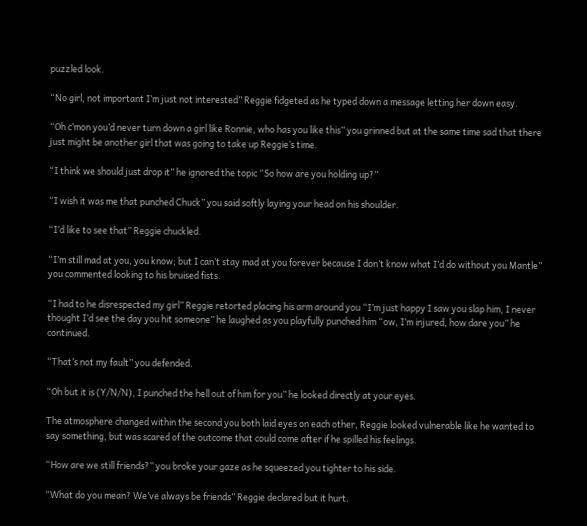puzzled look.

“No girl, not important I’m just not interested” Reggie fidgeted as he typed down a message letting her down easy.

“Oh c’mon you’d never turn down a girl like Ronnie, who has you like this” you grinned but at the same time sad that there just might be another girl that was going to take up Reggie’s time.

“I think we should just drop it” he ignored the topic “So how are you holding up?”

“I wish it was me that punched Chuck” you said softly laying your head on his shoulder.

“I’d like to see that” Reggie chuckled.

“I’m still mad at you, you know; but I can’t stay mad at you forever because I don’t know what I’d do without you Mantle” you commented looking to his bruised fists.

“I had to he disrespected my girl” Reggie retorted placing his arm around you “I’m just happy I saw you slap him, I never thought I’d see the day you hit someone” he laughed as you playfully punched him “ow, I’m injured, how dare you” he continued.

“That’s not my fault” you defended.

“Oh but it is (Y/N/N), I punched the hell out of him for you” he looked directly at your eyes.

The atmosphere changed within the second you both laid eyes on each other, Reggie looked vulnerable like he wanted to say something, but was scared of the outcome that could come after if he spilled his feelings.

“How are we still friends?” you broke your gaze as he squeezed you tighter to his side.

“What do you mean? We’ve always be friends” Reggie declared but it hurt.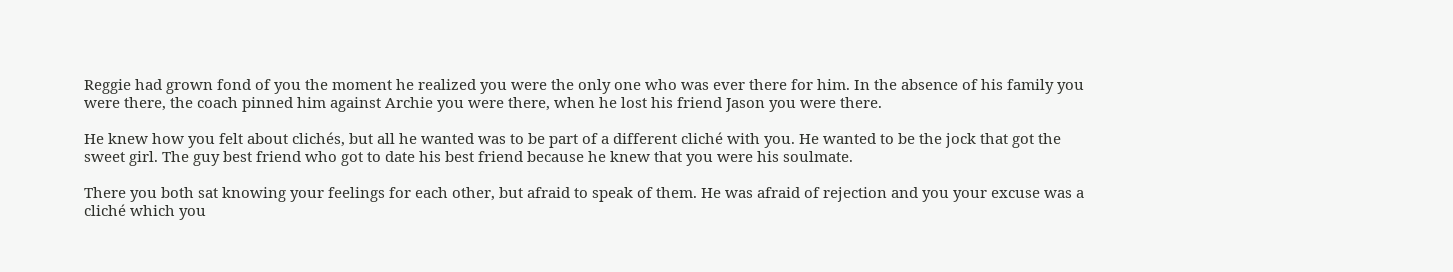Reggie had grown fond of you the moment he realized you were the only one who was ever there for him. In the absence of his family you were there, the coach pinned him against Archie you were there, when he lost his friend Jason you were there.

He knew how you felt about clichés, but all he wanted was to be part of a different cliché with you. He wanted to be the jock that got the sweet girl. The guy best friend who got to date his best friend because he knew that you were his soulmate.

There you both sat knowing your feelings for each other, but afraid to speak of them. He was afraid of rejection and you your excuse was a cliché which you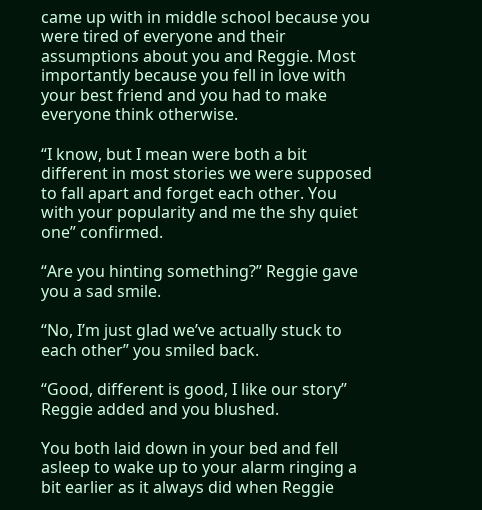came up with in middle school because you were tired of everyone and their assumptions about you and Reggie. Most importantly because you fell in love with your best friend and you had to make everyone think otherwise.

“I know, but I mean were both a bit different in most stories we were supposed to fall apart and forget each other. You with your popularity and me the shy quiet one” confirmed.

“Are you hinting something?” Reggie gave you a sad smile.

“No, I’m just glad we’ve actually stuck to each other” you smiled back.

“Good, different is good, I like our story” Reggie added and you blushed.

You both laid down in your bed and fell asleep to wake up to your alarm ringing a bit earlier as it always did when Reggie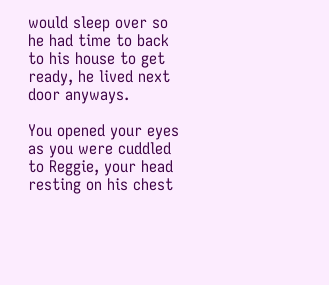would sleep over so he had time to back to his house to get ready, he lived next door anyways.

You opened your eyes as you were cuddled to Reggie, your head resting on his chest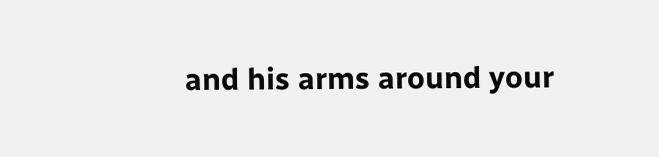and his arms around your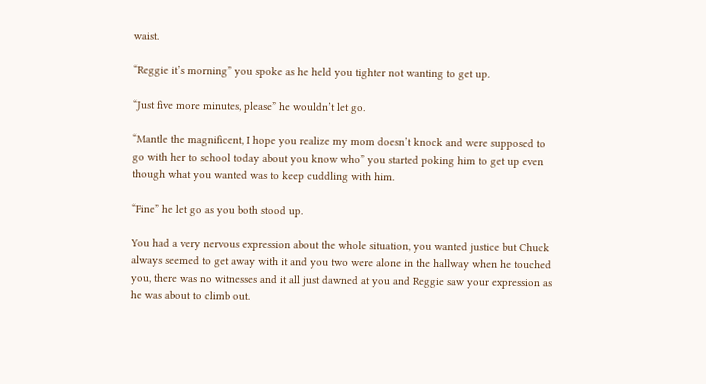waist.

“Reggie it’s morning” you spoke as he held you tighter not wanting to get up.

“Just five more minutes, please” he wouldn’t let go.

“Mantle the magnificent, I hope you realize my mom doesn’t knock and were supposed to go with her to school today about you know who” you started poking him to get up even though what you wanted was to keep cuddling with him.

“Fine” he let go as you both stood up.

You had a very nervous expression about the whole situation, you wanted justice but Chuck always seemed to get away with it and you two were alone in the hallway when he touched you, there was no witnesses and it all just dawned at you and Reggie saw your expression as he was about to climb out.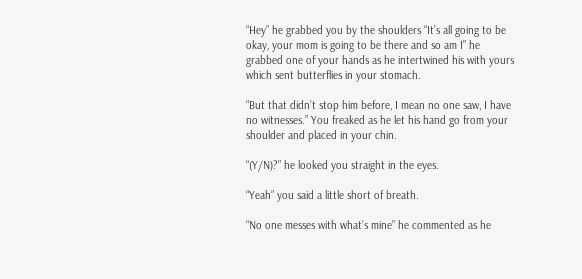“Hey” he grabbed you by the shoulders “It’s all going to be okay, your mom is going to be there and so am I” he grabbed one of your hands as he intertwined his with yours which sent butterflies in your stomach.

“But that didn’t stop him before, I mean no one saw, I have no witnesses.” You freaked as he let his hand go from your shoulder and placed in your chin.

“(Y/N)?” he looked you straight in the eyes.

“Yeah” you said a little short of breath.

“No one messes with what’s mine” he commented as he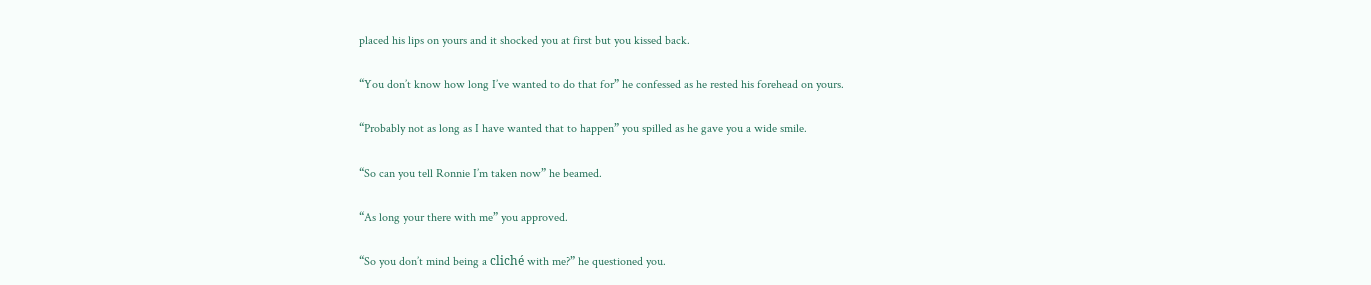placed his lips on yours and it shocked you at first but you kissed back.

“You don’t know how long I’ve wanted to do that for” he confessed as he rested his forehead on yours.

“Probably not as long as I have wanted that to happen” you spilled as he gave you a wide smile.

“So can you tell Ronnie I’m taken now” he beamed.

“As long your there with me” you approved.

“So you don’t mind being a cliché with me?” he questioned you.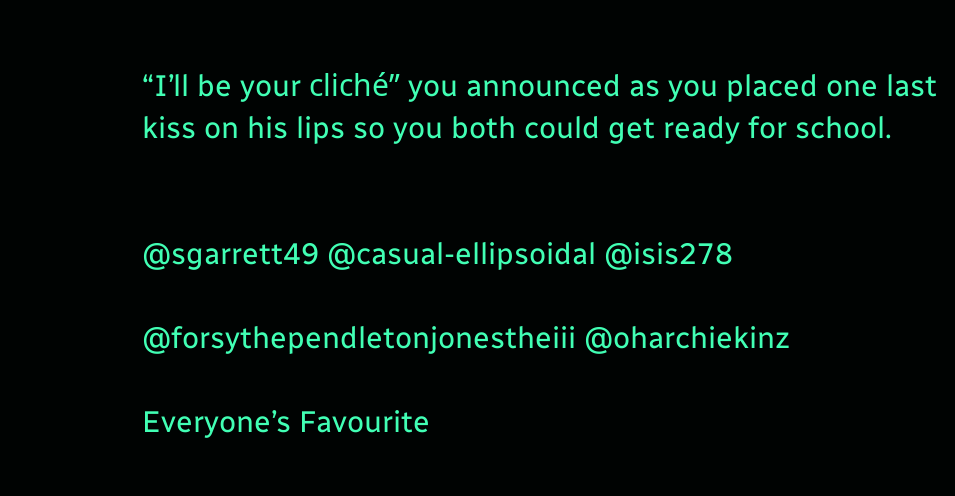“I’ll be your cliché” you announced as you placed one last kiss on his lips so you both could get ready for school.


@sgarrett49 @casual-ellipsoidal @isis278

@forsythependletonjonestheiii @oharchiekinz

Everyone’s Favourite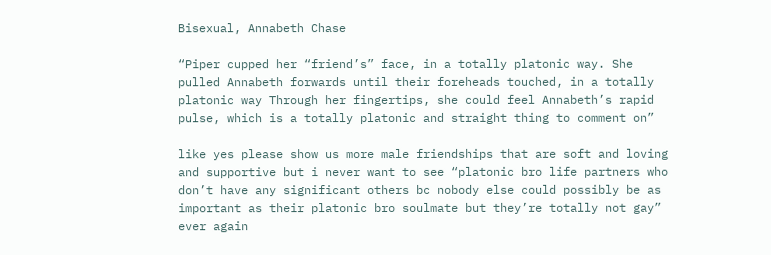Bisexual, Annabeth Chase

“Piper cupped her “friend’s” face, in a totally platonic way. She pulled Annabeth forwards until their foreheads touched, in a totally platonic way Through her fingertips, she could feel Annabeth’s rapid pulse, which is a totally platonic and straight thing to comment on”

like yes please show us more male friendships that are soft and loving and supportive but i never want to see “platonic bro life partners who don’t have any significant others bc nobody else could possibly be as important as their platonic bro soulmate but they’re totally not gay” ever again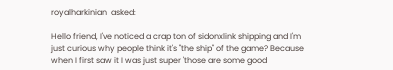royalharkinian  asked:

Hello friend, I've noticed a crap ton of sidonxlink shipping and I'm just curious why people think it's "the ship" of the game? Because when I first saw it I was just super 'those are some good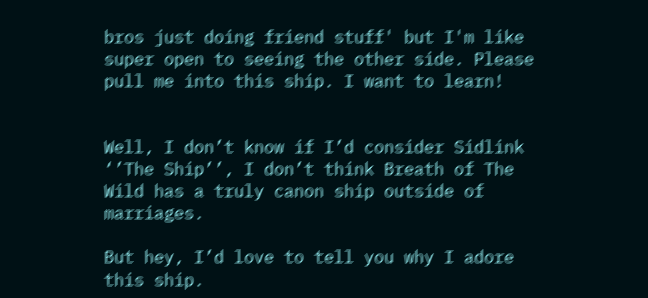bros just doing friend stuff' but I'm like super open to seeing the other side. Please pull me into this ship. I want to learn!


Well, I don’t know if I’d consider Sidlink ‘’The Ship’’, I don’t think Breath of The Wild has a truly canon ship outside of marriages.

But hey, I’d love to tell you why I adore this ship.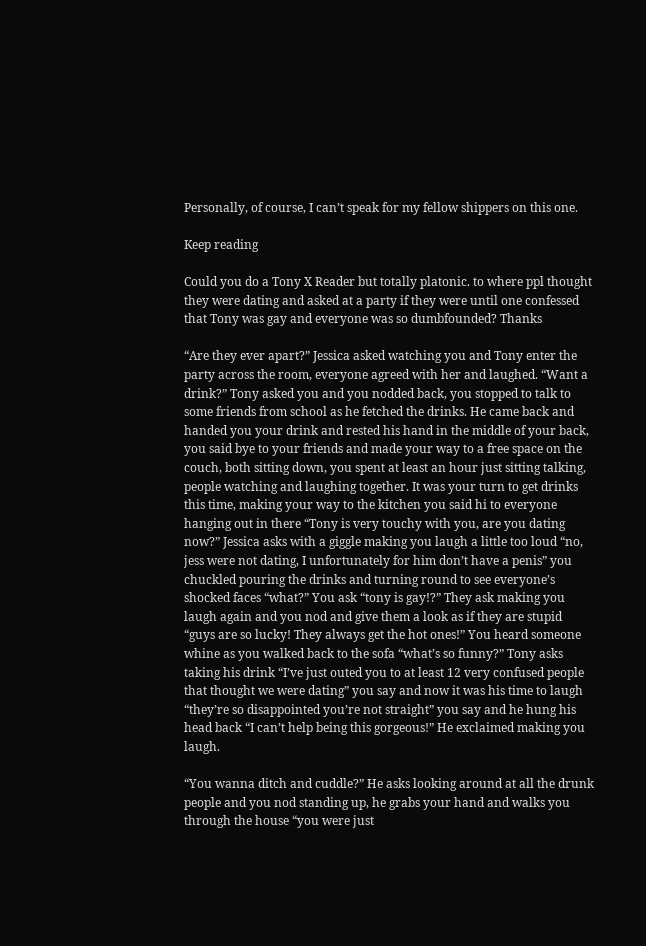Personally, of course, I can’t speak for my fellow shippers on this one.

Keep reading

Could you do a Tony X Reader but totally platonic. to where ppl thought they were dating and asked at a party if they were until one confessed that Tony was gay and everyone was so dumbfounded? Thanks

“Are they ever apart?” Jessica asked watching you and Tony enter the party across the room, everyone agreed with her and laughed. “Want a drink?” Tony asked you and you nodded back, you stopped to talk to some friends from school as he fetched the drinks. He came back and handed you your drink and rested his hand in the middle of your back, you said bye to your friends and made your way to a free space on the couch, both sitting down, you spent at least an hour just sitting talking, people watching and laughing together. It was your turn to get drinks this time, making your way to the kitchen you said hi to everyone hanging out in there “Tony is very touchy with you, are you dating now?” Jessica asks with a giggle making you laugh a little too loud “no, jess were not dating, I unfortunately for him don’t have a penis” you chuckled pouring the drinks and turning round to see everyone’s shocked faces “what?” You ask “tony is gay!?” They ask making you laugh again and you nod and give them a look as if they are stupid “guys are so lucky! They always get the hot ones!” You heard someone whine as you walked back to the sofa “what’s so funny?” Tony asks taking his drink “I’ve just outed you to at least 12 very confused people that thought we were dating” you say and now it was his time to laugh “they’re so disappointed you’re not straight” you say and he hung his head back “I can’t help being this gorgeous!” He exclaimed making you laugh.

“You wanna ditch and cuddle?” He asks looking around at all the drunk people and you nod standing up, he grabs your hand and walks you through the house “you were just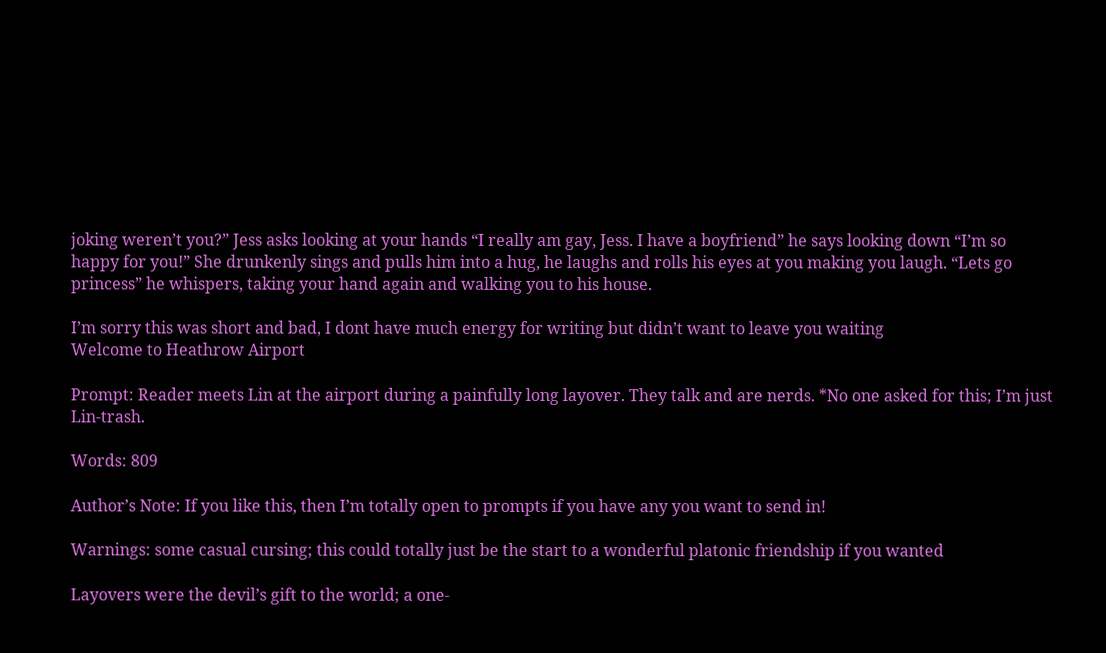joking weren’t you?” Jess asks looking at your hands “I really am gay, Jess. I have a boyfriend” he says looking down “I’m so happy for you!” She drunkenly sings and pulls him into a hug, he laughs and rolls his eyes at you making you laugh. “Lets go princess” he whispers, taking your hand again and walking you to his house.

I’m sorry this was short and bad, I dont have much energy for writing but didn’t want to leave you waiting
Welcome to Heathrow Airport

Prompt: Reader meets Lin at the airport during a painfully long layover. They talk and are nerds. *No one asked for this; I’m just Lin-trash.

Words: 809

Author’s Note: If you like this, then I’m totally open to prompts if you have any you want to send in!

Warnings: some casual cursing; this could totally just be the start to a wonderful platonic friendship if you wanted

Layovers were the devil’s gift to the world; a one-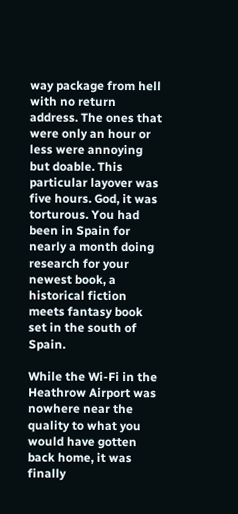way package from hell with no return address. The ones that were only an hour or less were annoying but doable. This particular layover was five hours. God, it was torturous. You had been in Spain for nearly a month doing research for your newest book, a historical fiction meets fantasy book set in the south of Spain.

While the Wi-Fi in the Heathrow Airport was nowhere near the quality to what you would have gotten back home, it was finally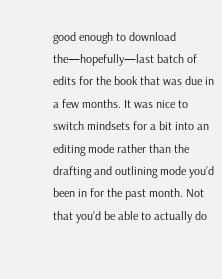good enough to download the—hopefully—last batch of edits for the book that was due in a few months. It was nice to switch mindsets for a bit into an editing mode rather than the drafting and outlining mode you’d been in for the past month. Not that you’d be able to actually do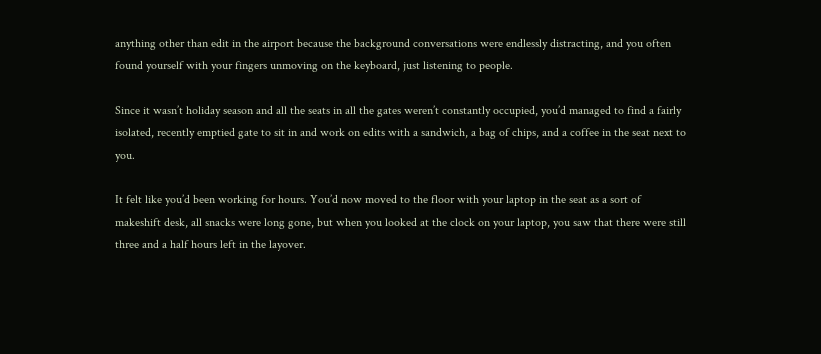anything other than edit in the airport because the background conversations were endlessly distracting, and you often found yourself with your fingers unmoving on the keyboard, just listening to people.

Since it wasn’t holiday season and all the seats in all the gates weren’t constantly occupied, you’d managed to find a fairly isolated, recently emptied gate to sit in and work on edits with a sandwich, a bag of chips, and a coffee in the seat next to you.

It felt like you’d been working for hours. You’d now moved to the floor with your laptop in the seat as a sort of makeshift desk, all snacks were long gone, but when you looked at the clock on your laptop, you saw that there were still three and a half hours left in the layover.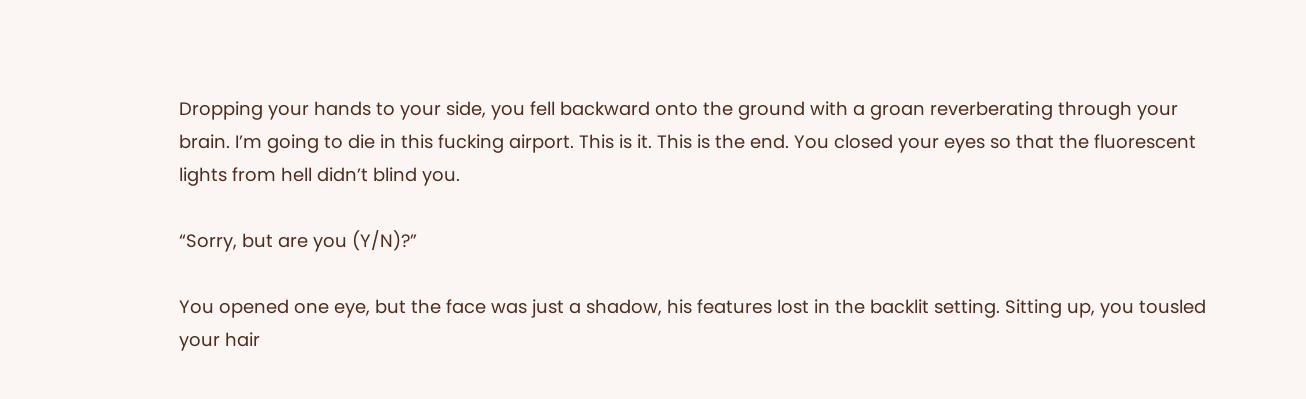Dropping your hands to your side, you fell backward onto the ground with a groan reverberating through your brain. I’m going to die in this fucking airport. This is it. This is the end. You closed your eyes so that the fluorescent lights from hell didn’t blind you.

“Sorry, but are you (Y/N)?”

You opened one eye, but the face was just a shadow, his features lost in the backlit setting. Sitting up, you tousled your hair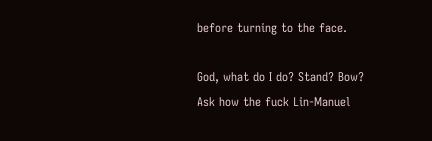before turning to the face.

God, what do I do? Stand? Bow? Ask how the fuck Lin-Manuel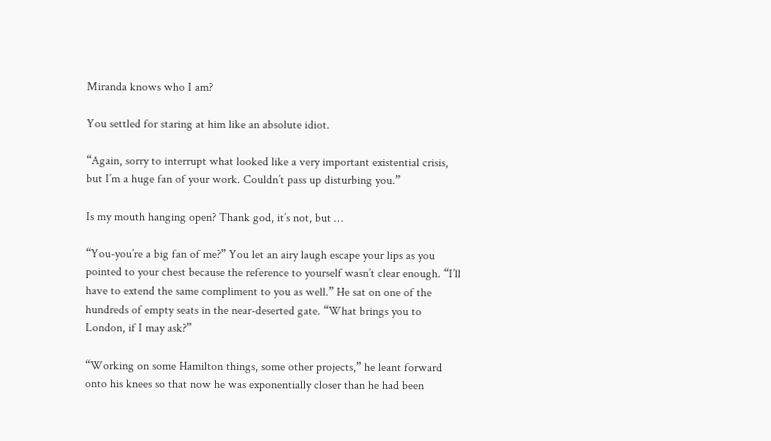Miranda knows who I am?

You settled for staring at him like an absolute idiot.

“Again, sorry to interrupt what looked like a very important existential crisis, but I’m a huge fan of your work. Couldn’t pass up disturbing you.”

Is my mouth hanging open? Thank god, it’s not, but …

“You-you’re a big fan of me?” You let an airy laugh escape your lips as you pointed to your chest because the reference to yourself wasn’t clear enough. “I’ll have to extend the same compliment to you as well.” He sat on one of the hundreds of empty seats in the near-deserted gate. “What brings you to London, if I may ask?”

“Working on some Hamilton things, some other projects,” he leant forward onto his knees so that now he was exponentially closer than he had been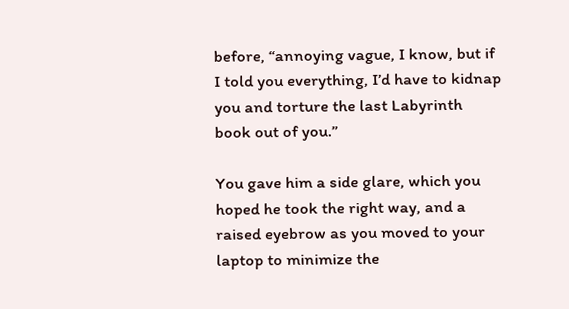before, “annoying vague, I know, but if I told you everything, I’d have to kidnap you and torture the last Labyrinth book out of you.”

You gave him a side glare, which you hoped he took the right way, and a raised eyebrow as you moved to your laptop to minimize the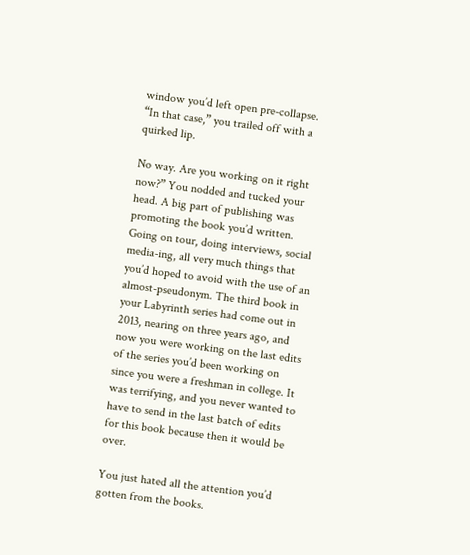window you’d left open pre-collapse. “In that case,” you trailed off with a quirked lip.

No way. Are you working on it right now?” You nodded and tucked your head. A big part of publishing was promoting the book you’d written. Going on tour, doing interviews, social media-ing, all very much things that you’d hoped to avoid with the use of an almost-pseudonym. The third book in your Labyrinth series had come out in 2013, nearing on three years ago, and now you were working on the last edits of the series you’d been working on since you were a freshman in college. It was terrifying, and you never wanted to have to send in the last batch of edits for this book because then it would be over.

You just hated all the attention you’d gotten from the books.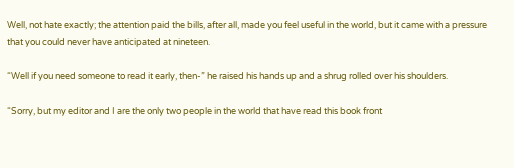Well, not hate exactly; the attention paid the bills, after all, made you feel useful in the world, but it came with a pressure that you could never have anticipated at nineteen.

“Well if you need someone to read it early, then-” he raised his hands up and a shrug rolled over his shoulders.

“Sorry, but my editor and I are the only two people in the world that have read this book front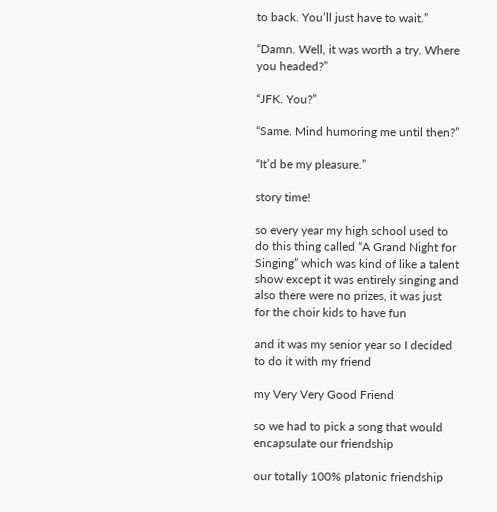to back. You’ll just have to wait.”

“Damn. Well, it was worth a try. Where you headed?”

“JFK. You?”

“Same. Mind humoring me until then?”

“It’d be my pleasure.”

story time!

so every year my high school used to do this thing called “A Grand Night for Singing” which was kind of like a talent show except it was entirely singing and also there were no prizes, it was just for the choir kids to have fun

and it was my senior year so I decided to do it with my friend

my Very Very Good Friend

so we had to pick a song that would encapsulate our friendship

our totally 100% platonic friendship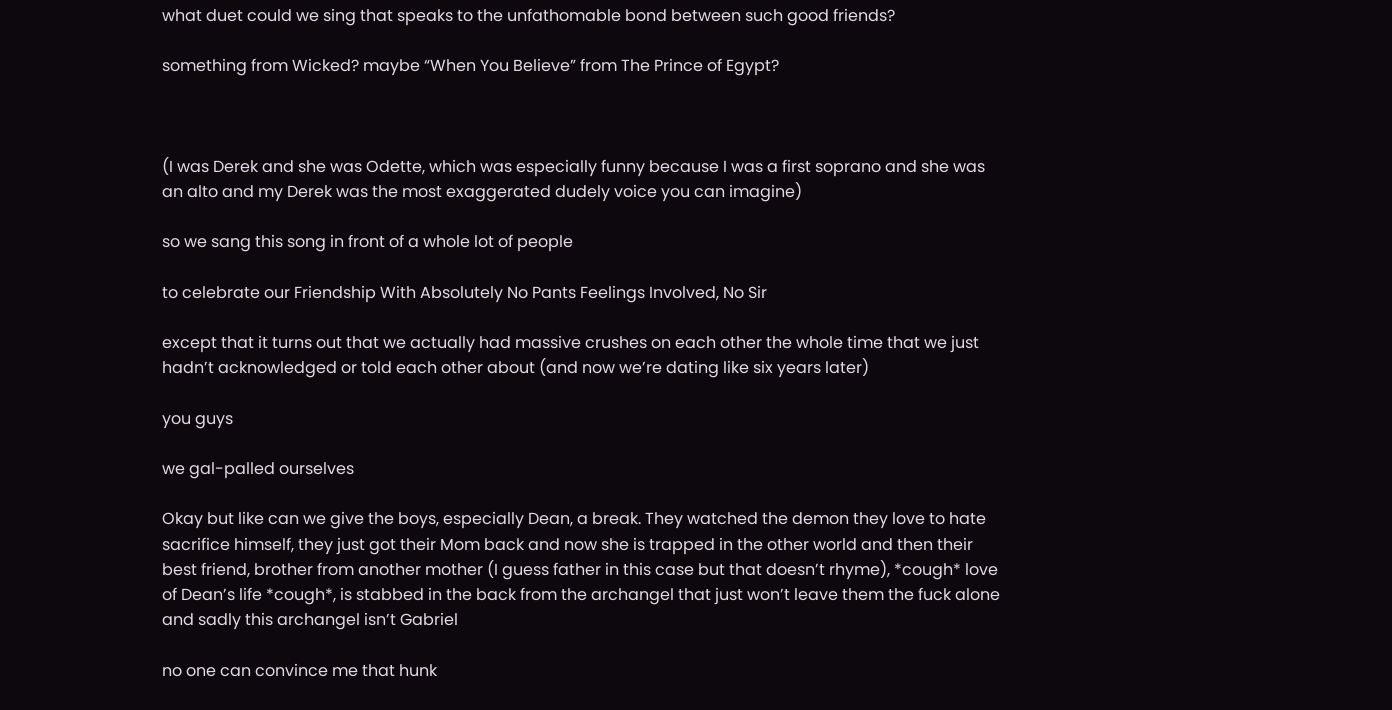what duet could we sing that speaks to the unfathomable bond between such good friends?

something from Wicked? maybe “When You Believe” from The Prince of Egypt?



(I was Derek and she was Odette, which was especially funny because I was a first soprano and she was an alto and my Derek was the most exaggerated dudely voice you can imagine)

so we sang this song in front of a whole lot of people

to celebrate our Friendship With Absolutely No Pants Feelings Involved, No Sir

except that it turns out that we actually had massive crushes on each other the whole time that we just hadn’t acknowledged or told each other about (and now we’re dating like six years later)

you guys

we gal-palled ourselves

Okay but like can we give the boys, especially Dean, a break. They watched the demon they love to hate sacrifice himself, they just got their Mom back and now she is trapped in the other world and then their best friend, brother from another mother (I guess father in this case but that doesn’t rhyme), *cough* love of Dean’s life *cough*, is stabbed in the back from the archangel that just won’t leave them the fuck alone and sadly this archangel isn’t Gabriel

no one can convince me that hunk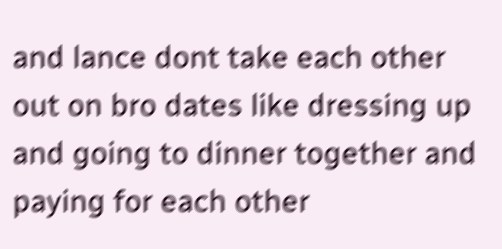and lance dont take each other out on bro dates like dressing up and going to dinner together and paying for each other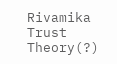Rivamika Trust Theory(?)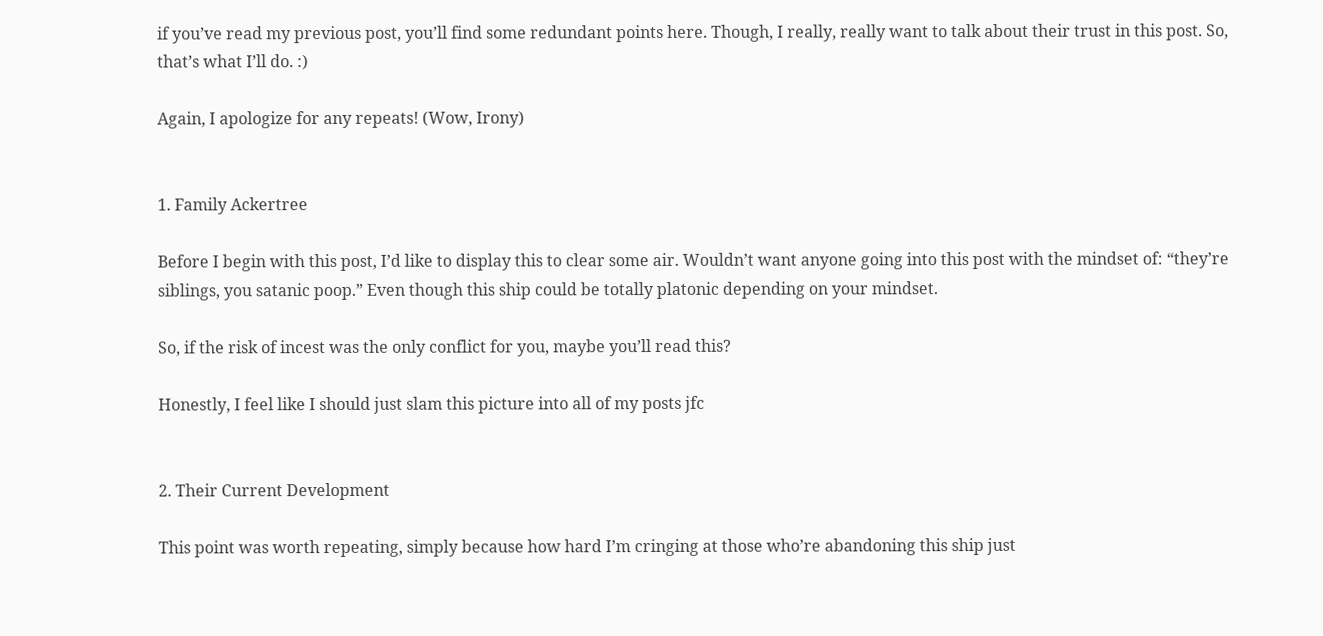if you’ve read my previous post, you’ll find some redundant points here. Though, I really, really want to talk about their trust in this post. So, that’s what I’ll do. :)

Again, I apologize for any repeats! (Wow, Irony)


1. Family Ackertree

Before I begin with this post, I’d like to display this to clear some air. Wouldn’t want anyone going into this post with the mindset of: “they’re siblings, you satanic poop.” Even though this ship could be totally platonic depending on your mindset.

So, if the risk of incest was the only conflict for you, maybe you’ll read this?

Honestly, I feel like I should just slam this picture into all of my posts jfc


2. Their Current Development

This point was worth repeating, simply because how hard I’m cringing at those who’re abandoning this ship just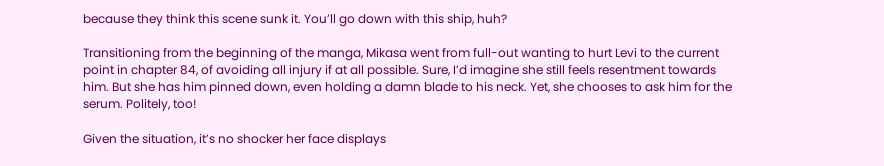because they think this scene sunk it. You’ll go down with this ship, huh?

Transitioning from the beginning of the manga, Mikasa went from full-out wanting to hurt Levi to the current point in chapter 84, of avoiding all injury if at all possible. Sure, I’d imagine she still feels resentment towards him. But she has him pinned down, even holding a damn blade to his neck. Yet, she chooses to ask him for the serum. Politely, too!

Given the situation, it’s no shocker her face displays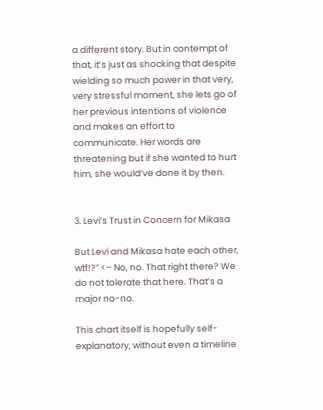a different story. But in contempt of that, it’s just as shocking that despite wielding so much power in that very, very stressful moment, she lets go of her previous intentions of violence and makes an effort to communicate. Her words are threatening but if she wanted to hurt him, she would’ve done it by then.


3. Levi’s Trust in Concern for Mikasa

But Levi and Mikasa hate each other, wtf!?” <– No, no. That right there? We do not tolerate that here. That’s a major no-no.

This chart itself is hopefully self-explanatory, without even a timeline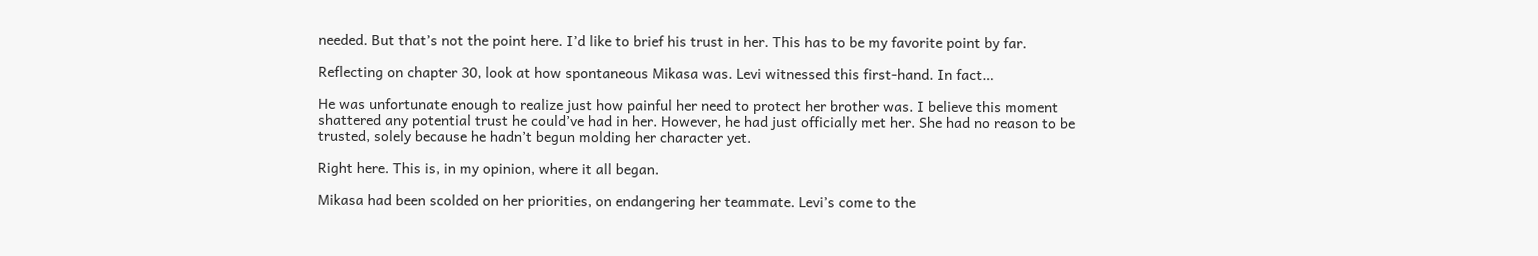needed. But that’s not the point here. I’d like to brief his trust in her. This has to be my favorite point by far.

Reflecting on chapter 30, look at how spontaneous Mikasa was. Levi witnessed this first-hand. In fact…

He was unfortunate enough to realize just how painful her need to protect her brother was. I believe this moment shattered any potential trust he could’ve had in her. However, he had just officially met her. She had no reason to be trusted, solely because he hadn’t begun molding her character yet.

Right here. This is, in my opinion, where it all began.

Mikasa had been scolded on her priorities, on endangering her teammate. Levi’s come to the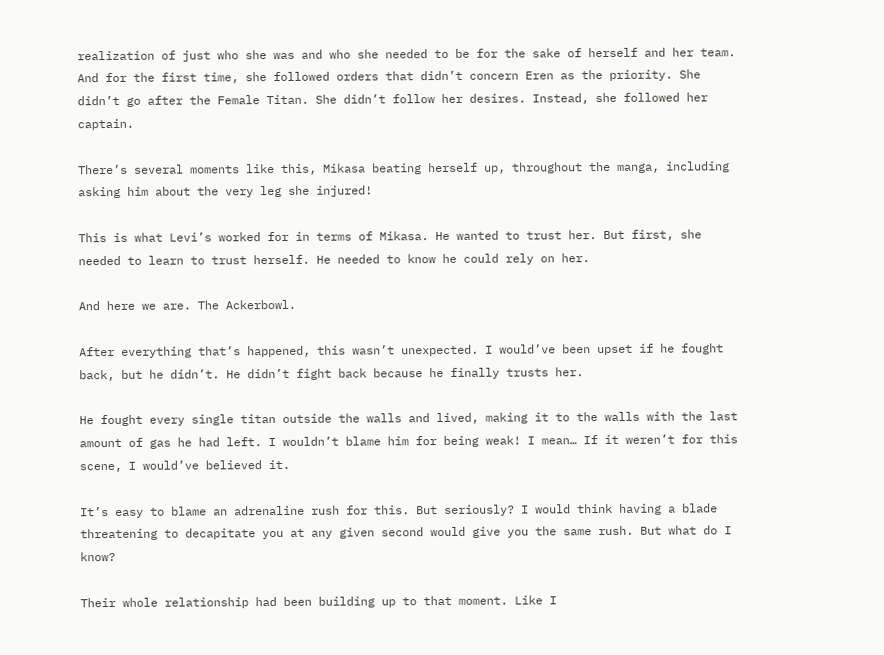realization of just who she was and who she needed to be for the sake of herself and her team. And for the first time, she followed orders that didn’t concern Eren as the priority. She didn’t go after the Female Titan. She didn’t follow her desires. Instead, she followed her captain.

There’s several moments like this, Mikasa beating herself up, throughout the manga, including asking him about the very leg she injured!

This is what Levi’s worked for in terms of Mikasa. He wanted to trust her. But first, she needed to learn to trust herself. He needed to know he could rely on her.

And here we are. The Ackerbowl.

After everything that’s happened, this wasn’t unexpected. I would’ve been upset if he fought back, but he didn’t. He didn’t fight back because he finally trusts her.

He fought every single titan outside the walls and lived, making it to the walls with the last amount of gas he had left. I wouldn’t blame him for being weak! I mean… If it weren’t for this scene, I would’ve believed it.

It’s easy to blame an adrenaline rush for this. But seriously? I would think having a blade threatening to decapitate you at any given second would give you the same rush. But what do I know?

Their whole relationship had been building up to that moment. Like I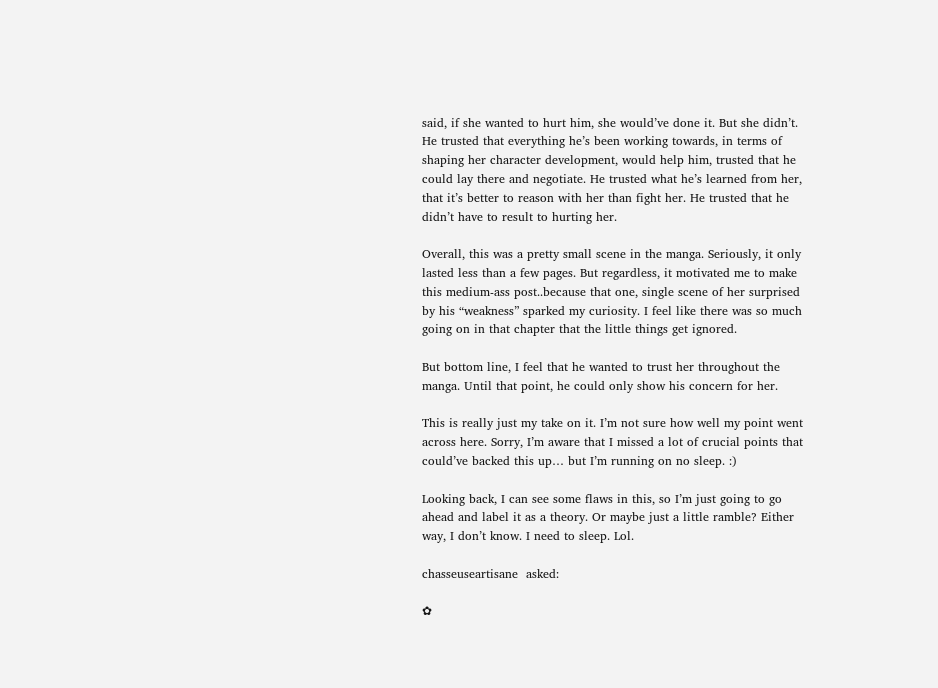said, if she wanted to hurt him, she would’ve done it. But she didn’t. He trusted that everything he’s been working towards, in terms of shaping her character development, would help him, trusted that he could lay there and negotiate. He trusted what he’s learned from her, that it’s better to reason with her than fight her. He trusted that he didn’t have to result to hurting her.

Overall, this was a pretty small scene in the manga. Seriously, it only lasted less than a few pages. But regardless, it motivated me to make this medium-ass post..because that one, single scene of her surprised by his “weakness” sparked my curiosity. I feel like there was so much going on in that chapter that the little things get ignored.

But bottom line, I feel that he wanted to trust her throughout the manga. Until that point, he could only show his concern for her.

This is really just my take on it. I’m not sure how well my point went across here. Sorry, I’m aware that I missed a lot of crucial points that could’ve backed this up… but I’m running on no sleep. :)

Looking back, I can see some flaws in this, so I’m just going to go ahead and label it as a theory. Or maybe just a little ramble? Either way, I don’t know. I need to sleep. Lol.

chasseuseartisane  asked:

✿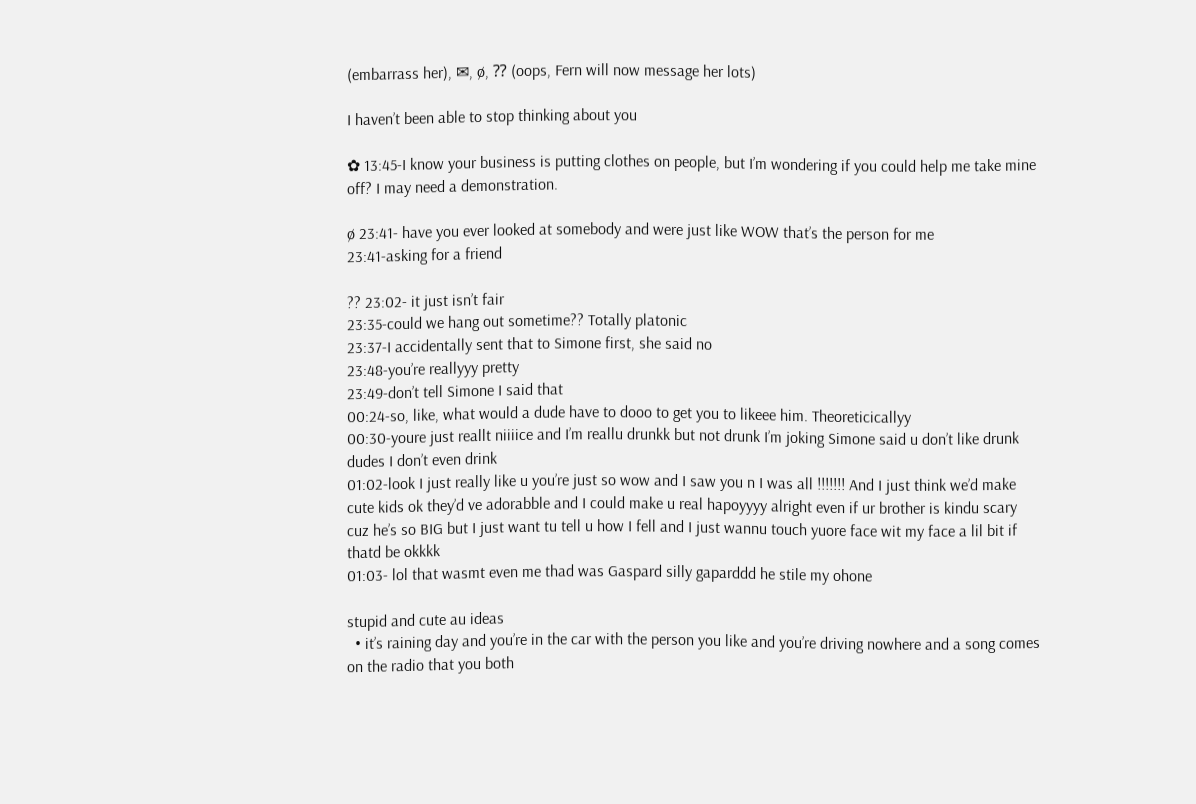(embarrass her), ✉, ø, ⁇ (oops, Fern will now message her lots)

I haven’t been able to stop thinking about you

✿ 13:45-I know your business is putting clothes on people, but I’m wondering if you could help me take mine off? I may need a demonstration.

ø 23:41- have you ever looked at somebody and were just like WOW that’s the person for me
23:41-asking for a friend

?? 23:02- it just isn’t fair
23:35-could we hang out sometime?? Totally platonic
23:37-I accidentally sent that to Simone first, she said no
23:48-you’re reallyyy pretty
23:49-don’t tell Simone I said that
00:24-so, like, what would a dude have to dooo to get you to likeee him. Theoreticicallyy
00:30-youre just reallt niiiice and I’m reallu drunkk but not drunk I’m joking Simone said u don’t like drunk dudes I don’t even drink
01:02-look I just really like u you’re just so wow and I saw you n I was all !!!!!!! And I just think we’d make cute kids ok they’d ve adorabble and I could make u real hapoyyyy alright even if ur brother is kindu scary cuz he’s so BIG but I just want tu tell u how I fell and I just wannu touch yuore face wit my face a lil bit if thatd be okkkk
01:03- lol that wasmt even me thad was Gaspard silly gaparddd he stile my ohone

stupid and cute au ideas
  • it’s raining day and you’re in the car with the person you like and you’re driving nowhere and a song comes on the radio that you both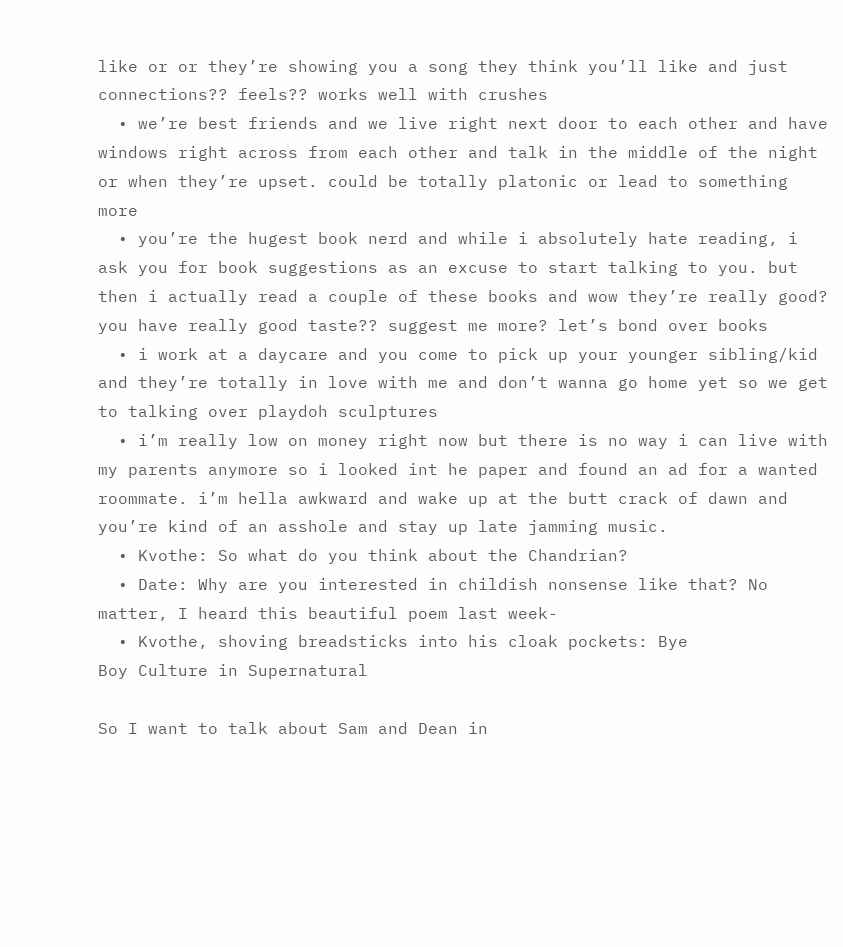like or or they’re showing you a song they think you’ll like and just connections?? feels?? works well with crushes
  • we’re best friends and we live right next door to each other and have windows right across from each other and talk in the middle of the night or when they’re upset. could be totally platonic or lead to something more
  • you’re the hugest book nerd and while i absolutely hate reading, i ask you for book suggestions as an excuse to start talking to you. but then i actually read a couple of these books and wow they’re really good? you have really good taste?? suggest me more? let’s bond over books
  • i work at a daycare and you come to pick up your younger sibling/kid and they’re totally in love with me and don’t wanna go home yet so we get to talking over playdoh sculptures
  • i’m really low on money right now but there is no way i can live with my parents anymore so i looked int he paper and found an ad for a wanted roommate. i’m hella awkward and wake up at the butt crack of dawn and you’re kind of an asshole and stay up late jamming music.
  • Kvothe: So what do you think about the Chandrian?
  • Date: Why are you interested in childish nonsense like that? No matter, I heard this beautiful poem last week-
  • Kvothe, shoving breadsticks into his cloak pockets: Bye
Boy Culture in Supernatural

So I want to talk about Sam and Dean in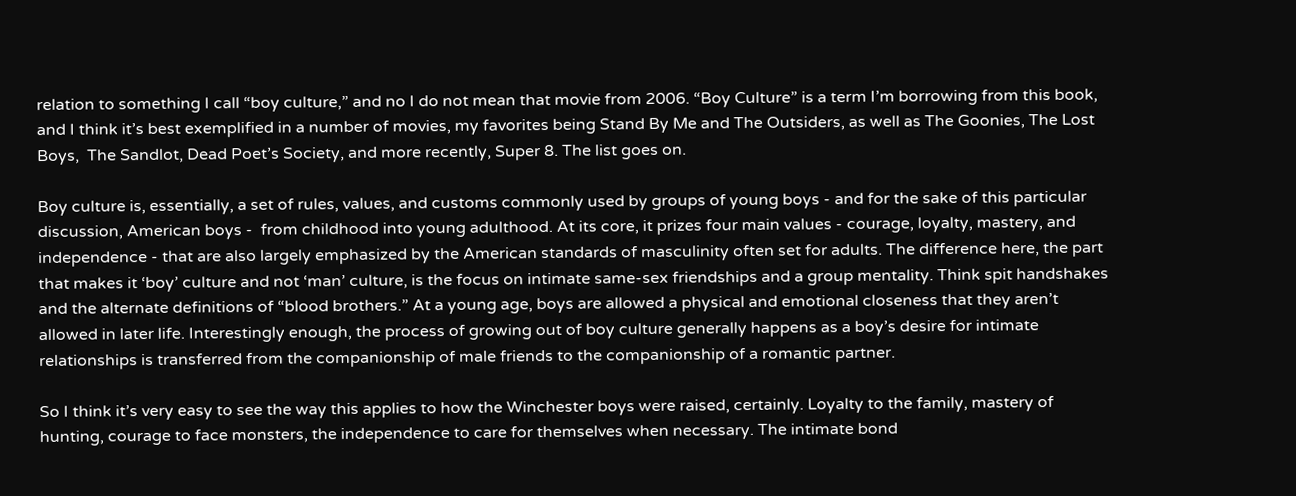relation to something I call “boy culture,” and no I do not mean that movie from 2006. “Boy Culture” is a term I’m borrowing from this book, and I think it’s best exemplified in a number of movies, my favorites being Stand By Me and The Outsiders, as well as The Goonies, The Lost Boys,  The Sandlot, Dead Poet’s Society, and more recently, Super 8. The list goes on.

Boy culture is, essentially, a set of rules, values, and customs commonly used by groups of young boys - and for the sake of this particular discussion, American boys -  from childhood into young adulthood. At its core, it prizes four main values - courage, loyalty, mastery, and independence - that are also largely emphasized by the American standards of masculinity often set for adults. The difference here, the part that makes it ‘boy’ culture and not ‘man’ culture, is the focus on intimate same-sex friendships and a group mentality. Think spit handshakes and the alternate definitions of “blood brothers.” At a young age, boys are allowed a physical and emotional closeness that they aren’t allowed in later life. Interestingly enough, the process of growing out of boy culture generally happens as a boy’s desire for intimate relationships is transferred from the companionship of male friends to the companionship of a romantic partner.

So I think it’s very easy to see the way this applies to how the Winchester boys were raised, certainly. Loyalty to the family, mastery of hunting, courage to face monsters, the independence to care for themselves when necessary. The intimate bond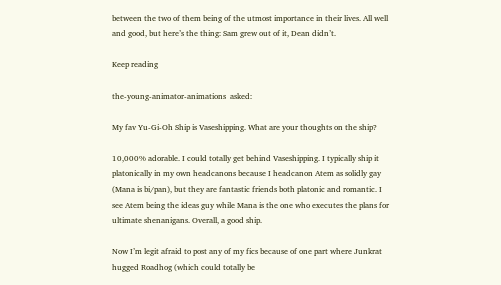between the two of them being of the utmost importance in their lives. All well and good, but here’s the thing: Sam grew out of it, Dean didn’t.

Keep reading

the-young-animator-animations  asked:

My fav Yu-Gi-Oh Ship is Vaseshipping. What are your thoughts on the ship?

10,000% adorable. I could totally get behind Vaseshipping. I typically ship it platonically in my own headcanons because I headcanon Atem as solidly gay (Mana is bi/pan), but they are fantastic friends both platonic and romantic. I see Atem being the ideas guy while Mana is the one who executes the plans for ultimate shenanigans. Overall, a good ship.

Now I’m legit afraid to post any of my fics because of one part where Junkrat hugged Roadhog (which could totally be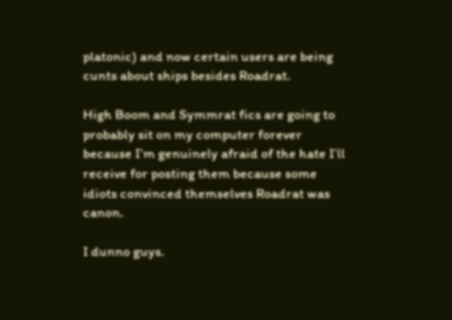platonic) and now certain users are being cunts about ships besides Roadrat.

High Boom and Symmrat fics are going to probably sit on my computer forever because I’m genuinely afraid of the hate I’ll receive for posting them because some idiots convinced themselves Roadrat was canon.

I dunno guys.